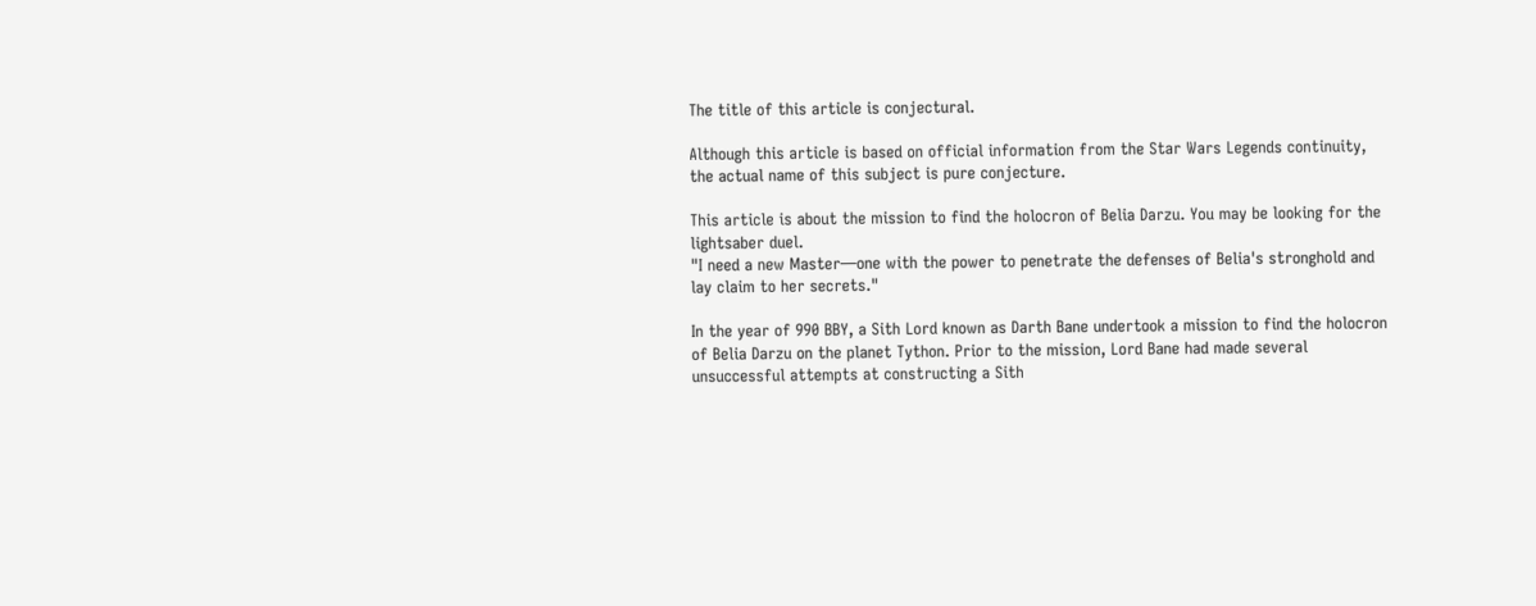The title of this article is conjectural.

Although this article is based on official information from the Star Wars Legends continuity, the actual name of this subject is pure conjecture.

This article is about the mission to find the holocron of Belia Darzu. You may be looking for the lightsaber duel.
"I need a new Master—one with the power to penetrate the defenses of Belia's stronghold and lay claim to her secrets."

In the year of 990 BBY, a Sith Lord known as Darth Bane undertook a mission to find the holocron of Belia Darzu on the planet Tython. Prior to the mission, Lord Bane had made several unsuccessful attempts at constructing a Sith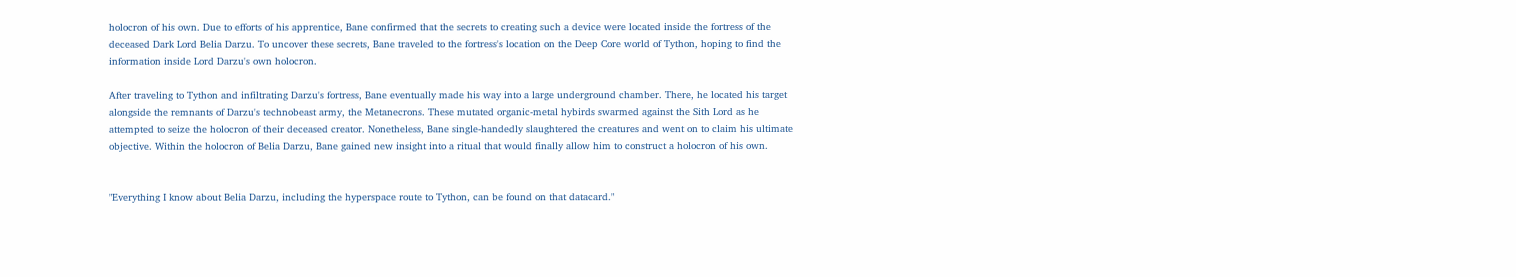holocron of his own. Due to efforts of his apprentice, Bane confirmed that the secrets to creating such a device were located inside the fortress of the deceased Dark Lord Belia Darzu. To uncover these secrets, Bane traveled to the fortress's location on the Deep Core world of Tython, hoping to find the information inside Lord Darzu's own holocron.

After traveling to Tython and infiltrating Darzu's fortress, Bane eventually made his way into a large underground chamber. There, he located his target alongside the remnants of Darzu's technobeast army, the Metanecrons. These mutated organic-metal hybirds swarmed against the Sith Lord as he attempted to seize the holocron of their deceased creator. Nonetheless, Bane single-handedly slaughtered the creatures and went on to claim his ultimate objective. Within the holocron of Belia Darzu, Bane gained new insight into a ritual that would finally allow him to construct a holocron of his own.


"Everything I know about Belia Darzu, including the hyperspace route to Tython, can be found on that datacard."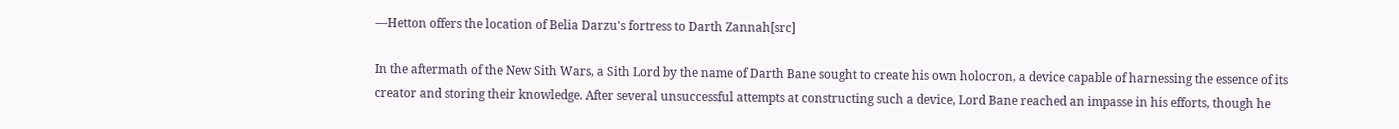―Hetton offers the location of Belia Darzu's fortress to Darth Zannah[src]

In the aftermath of the New Sith Wars, a Sith Lord by the name of Darth Bane sought to create his own holocron, a device capable of harnessing the essence of its creator and storing their knowledge. After several unsuccessful attempts at constructing such a device, Lord Bane reached an impasse in his efforts, though he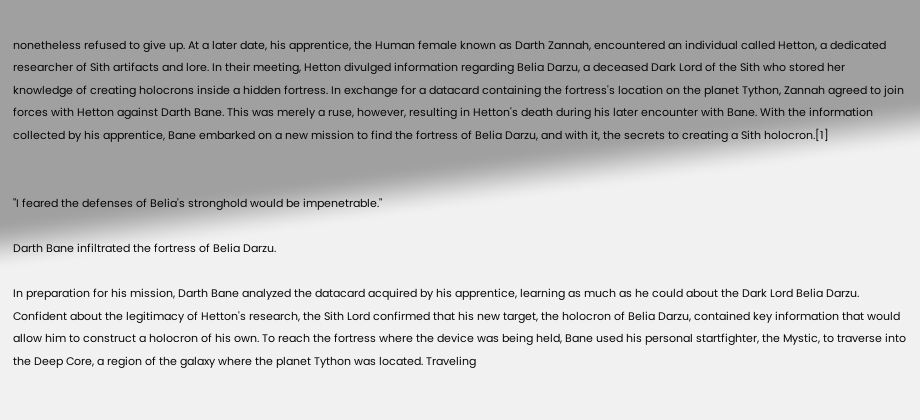nonetheless refused to give up. At a later date, his apprentice, the Human female known as Darth Zannah, encountered an individual called Hetton, a dedicated researcher of Sith artifacts and lore. In their meeting, Hetton divulged information regarding Belia Darzu, a deceased Dark Lord of the Sith who stored her knowledge of creating holocrons inside a hidden fortress. In exchange for a datacard containing the fortress's location on the planet Tython, Zannah agreed to join forces with Hetton against Darth Bane. This was merely a ruse, however, resulting in Hetton's death during his later encounter with Bane. With the information collected by his apprentice, Bane embarked on a new mission to find the fortress of Belia Darzu, and with it, the secrets to creating a Sith holocron.[1]


"I feared the defenses of Belia's stronghold would be impenetrable."

Darth Bane infiltrated the fortress of Belia Darzu.

In preparation for his mission, Darth Bane analyzed the datacard acquired by his apprentice, learning as much as he could about the Dark Lord Belia Darzu. Confident about the legitimacy of Hetton's research, the Sith Lord confirmed that his new target, the holocron of Belia Darzu, contained key information that would allow him to construct a holocron of his own. To reach the fortress where the device was being held, Bane used his personal startfighter, the Mystic, to traverse into the Deep Core, a region of the galaxy where the planet Tython was located. Traveling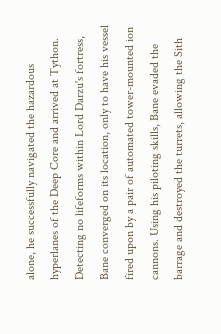alone, he successfully navigated the hazardous hyperlanes of the Deep Core and arrived at Tython. Detecting no lifeforms within Lord Darzu's fortress, Bane converged on its location, only to have his vessel fired upon by a pair of automated tower-mounted ion cannons. Using his piloting skills, Bane evaded the barrage and destroyed the turrets, allowing the Sith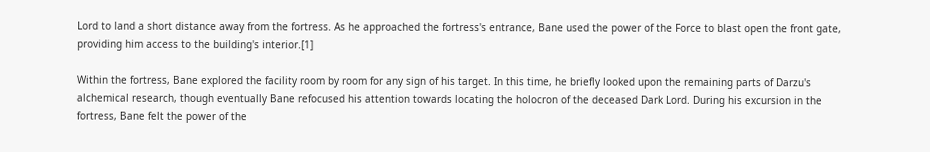Lord to land a short distance away from the fortress. As he approached the fortress's entrance, Bane used the power of the Force to blast open the front gate, providing him access to the building's interior.[1]

Within the fortress, Bane explored the facility room by room for any sign of his target. In this time, he briefly looked upon the remaining parts of Darzu's alchemical research, though eventually Bane refocused his attention towards locating the holocron of the deceased Dark Lord. During his excursion in the fortress, Bane felt the power of the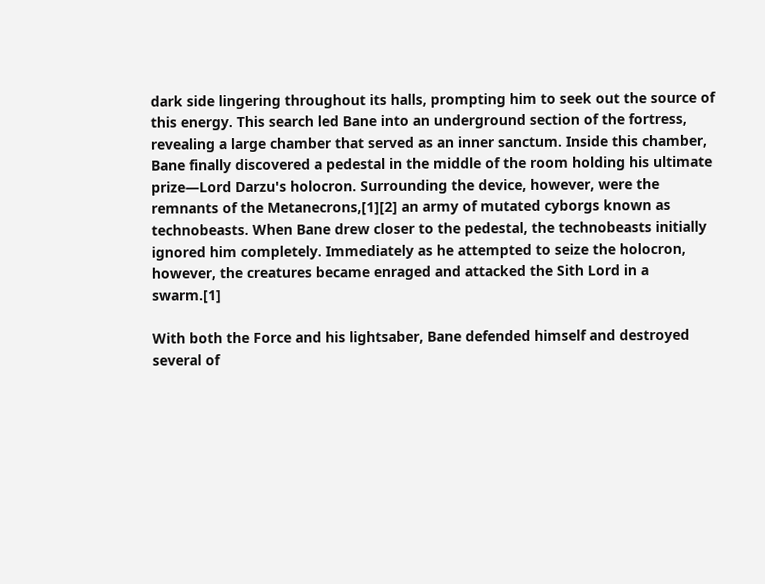dark side lingering throughout its halls, prompting him to seek out the source of this energy. This search led Bane into an underground section of the fortress, revealing a large chamber that served as an inner sanctum. Inside this chamber, Bane finally discovered a pedestal in the middle of the room holding his ultimate prize—Lord Darzu's holocron. Surrounding the device, however, were the remnants of the Metanecrons,[1][2] an army of mutated cyborgs known as technobeasts. When Bane drew closer to the pedestal, the technobeasts initially ignored him completely. Immediately as he attempted to seize the holocron, however, the creatures became enraged and attacked the Sith Lord in a swarm.[1]

With both the Force and his lightsaber, Bane defended himself and destroyed several of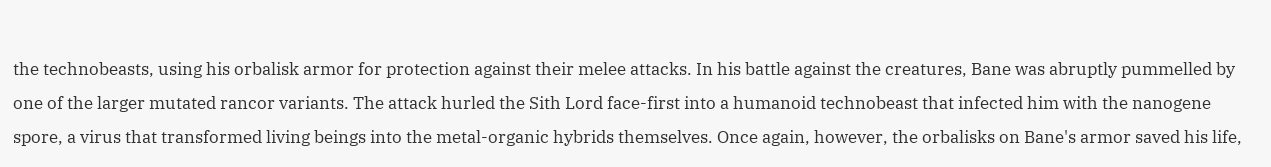the technobeasts, using his orbalisk armor for protection against their melee attacks. In his battle against the creatures, Bane was abruptly pummelled by one of the larger mutated rancor variants. The attack hurled the Sith Lord face-first into a humanoid technobeast that infected him with the nanogene spore, a virus that transformed living beings into the metal-organic hybrids themselves. Once again, however, the orbalisks on Bane's armor saved his life,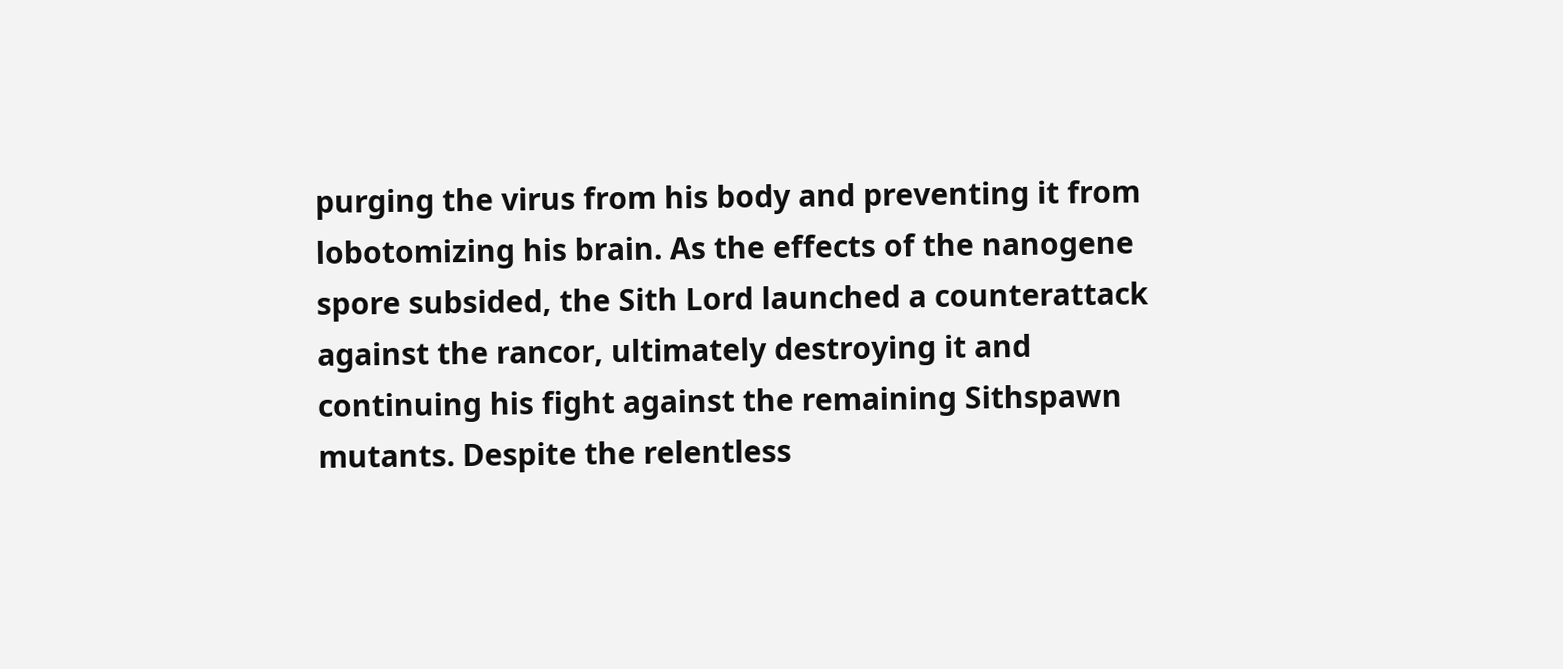purging the virus from his body and preventing it from lobotomizing his brain. As the effects of the nanogene spore subsided, the Sith Lord launched a counterattack against the rancor, ultimately destroying it and continuing his fight against the remaining Sithspawn mutants. Despite the relentless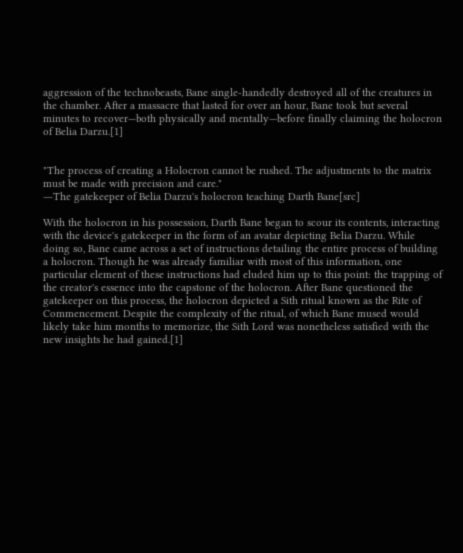aggression of the technobeasts, Bane single-handedly destroyed all of the creatures in the chamber. After a massacre that lasted for over an hour, Bane took but several minutes to recover—both physically and mentally—before finally claiming the holocron of Belia Darzu.[1]


"The process of creating a Holocron cannot be rushed. The adjustments to the matrix must be made with precision and care."
―The gatekeeper of Belia Darzu's holocron teaching Darth Bane[src]

With the holocron in his possession, Darth Bane began to scour its contents, interacting with the device's gatekeeper in the form of an avatar depicting Belia Darzu. While doing so, Bane came across a set of instructions detailing the entire process of building a holocron. Though he was already familiar with most of this information, one particular element of these instructions had eluded him up to this point: the trapping of the creator's essence into the capstone of the holocron. After Bane questioned the gatekeeper on this process, the holocron depicted a Sith ritual known as the Rite of Commencement. Despite the complexity of the ritual, of which Bane mused would likely take him months to memorize, the Sith Lord was nonetheless satisfied with the new insights he had gained.[1]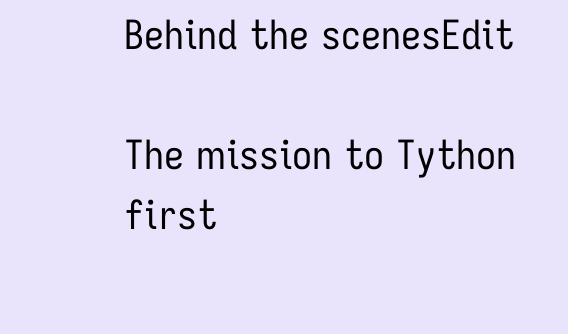Behind the scenesEdit

The mission to Tython first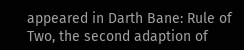appeared in Darth Bane: Rule of Two, the second adaption of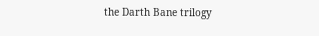the Darth Bane trilogy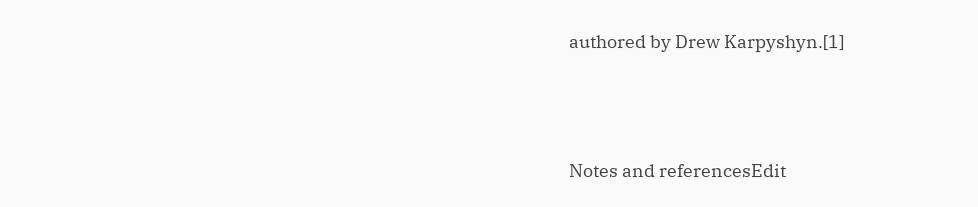authored by Drew Karpyshyn.[1]



Notes and referencesEdit